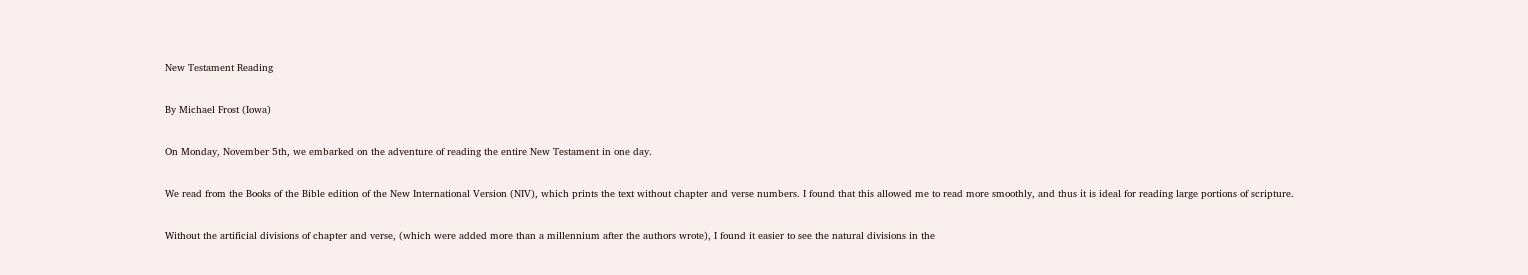New Testament Reading

By Michael Frost (Iowa)

On Monday, November 5th, we embarked on the adventure of reading the entire New Testament in one day.

We read from the Books of the Bible edition of the New International Version (NIV), which prints the text without chapter and verse numbers. I found that this allowed me to read more smoothly, and thus it is ideal for reading large portions of scripture.

Without the artificial divisions of chapter and verse, (which were added more than a millennium after the authors wrote), I found it easier to see the natural divisions in the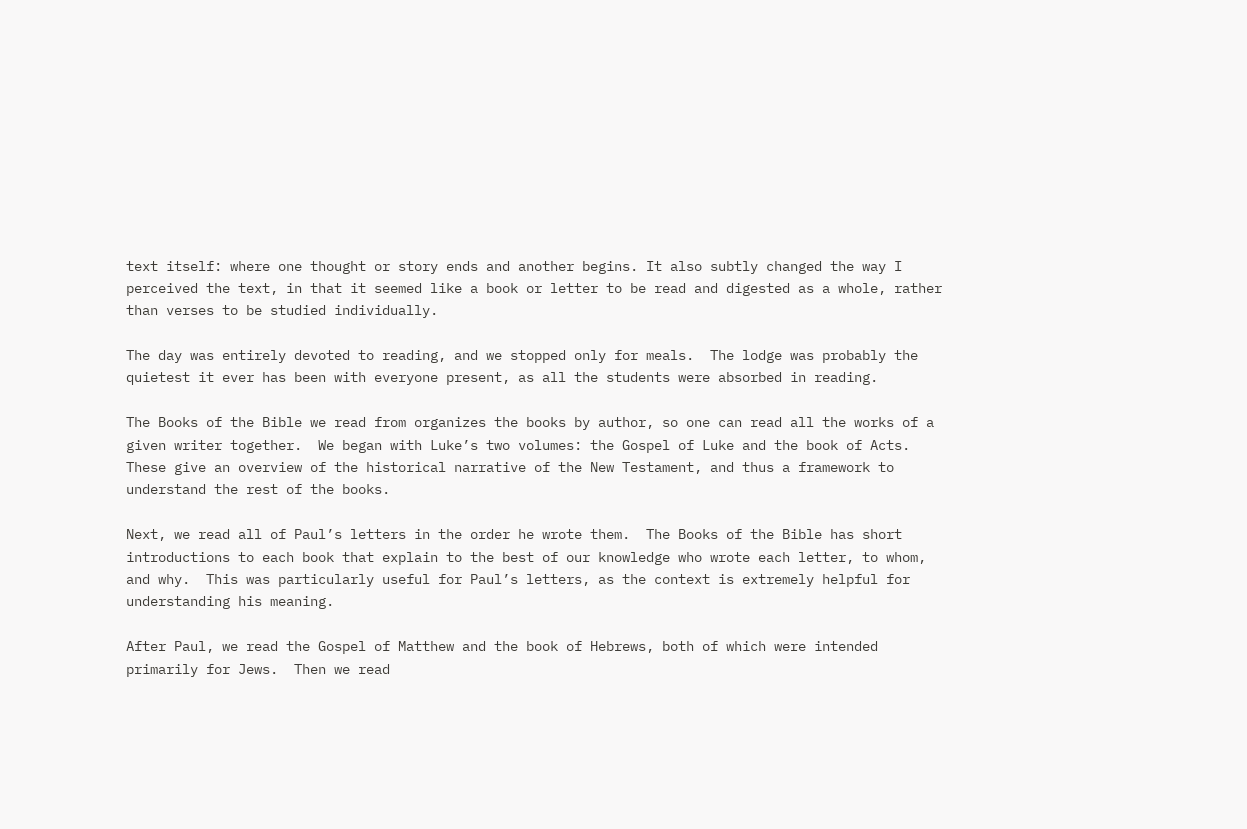text itself: where one thought or story ends and another begins. It also subtly changed the way I perceived the text, in that it seemed like a book or letter to be read and digested as a whole, rather than verses to be studied individually.

The day was entirely devoted to reading, and we stopped only for meals.  The lodge was probably the quietest it ever has been with everyone present, as all the students were absorbed in reading.

The Books of the Bible we read from organizes the books by author, so one can read all the works of a given writer together.  We began with Luke’s two volumes: the Gospel of Luke and the book of Acts. These give an overview of the historical narrative of the New Testament, and thus a framework to understand the rest of the books.

Next, we read all of Paul’s letters in the order he wrote them.  The Books of the Bible has short introductions to each book that explain to the best of our knowledge who wrote each letter, to whom, and why.  This was particularly useful for Paul’s letters, as the context is extremely helpful for understanding his meaning.

After Paul, we read the Gospel of Matthew and the book of Hebrews, both of which were intended primarily for Jews.  Then we read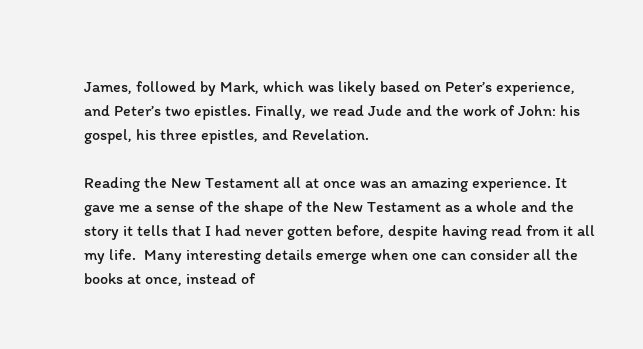James, followed by Mark, which was likely based on Peter’s experience, and Peter’s two epistles. Finally, we read Jude and the work of John: his gospel, his three epistles, and Revelation.

Reading the New Testament all at once was an amazing experience. It gave me a sense of the shape of the New Testament as a whole and the story it tells that I had never gotten before, despite having read from it all my life.  Many interesting details emerge when one can consider all the books at once, instead of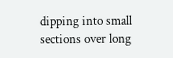dipping into small sections over long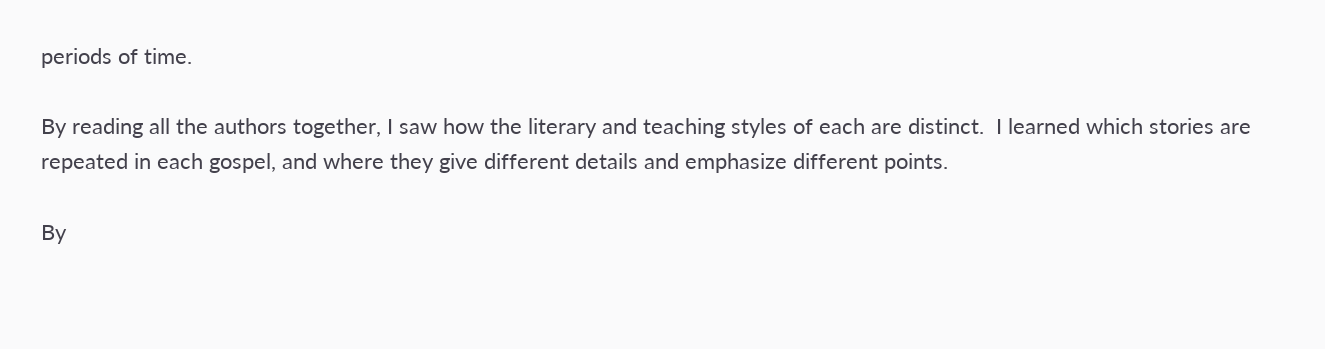periods of time.

By reading all the authors together, I saw how the literary and teaching styles of each are distinct.  I learned which stories are repeated in each gospel, and where they give different details and emphasize different points.

By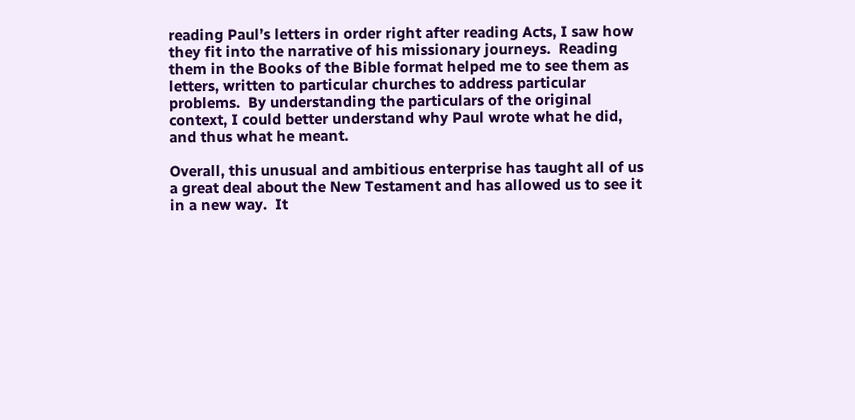reading Paul’s letters in order right after reading Acts, I saw how they fit into the narrative of his missionary journeys.  Reading them in the Books of the Bible format helped me to see them as letters, written to particular churches to address particular problems.  By understanding the particulars of the original context, I could better understand why Paul wrote what he did, and thus what he meant.

Overall, this unusual and ambitious enterprise has taught all of us a great deal about the New Testament and has allowed us to see it in a new way.  It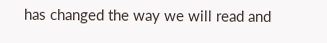has changed the way we will read and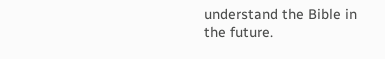understand the Bible in the future.